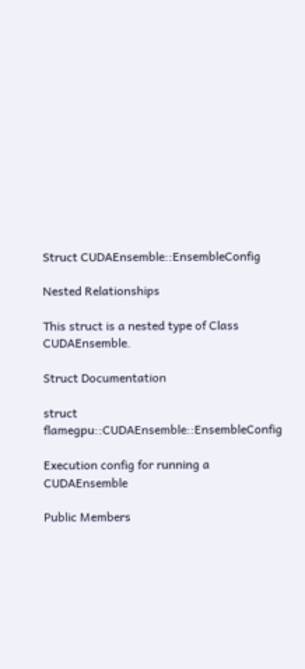Struct CUDAEnsemble::EnsembleConfig

Nested Relationships

This struct is a nested type of Class CUDAEnsemble.

Struct Documentation

struct flamegpu::CUDAEnsemble::EnsembleConfig

Execution config for running a CUDAEnsemble

Public Members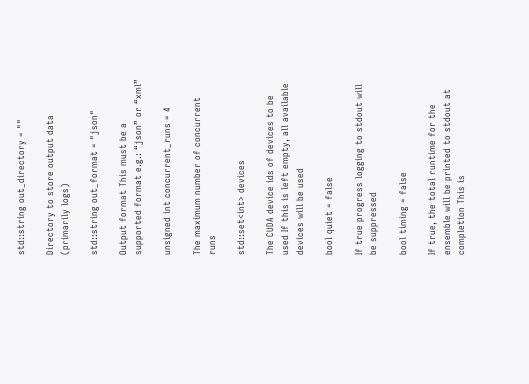std::string out_directory = ""

Directory to store output data (primarily logs)

std::string out_format = "json"

Output format This must be a supported format e.g.: “json” or “xml”

unsigned int concurrent_runs = 4

The maximum number of concurrent runs

std::set<int> devices

The CUDA device ids of devices to be used If this is left empty, all available devices will be used

bool quiet = false

If true progress logging to stdout will be suppressed

bool timing = false

If true, the total runtime for the ensemble will be printed to stdout at completion This is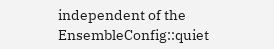independent of the EnsembleConfig::quiet